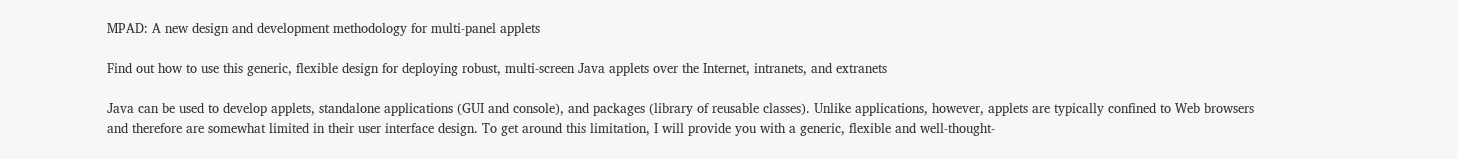MPAD: A new design and development methodology for multi-panel applets

Find out how to use this generic, flexible design for deploying robust, multi-screen Java applets over the Internet, intranets, and extranets

Java can be used to develop applets, standalone applications (GUI and console), and packages (library of reusable classes). Unlike applications, however, applets are typically confined to Web browsers and therefore are somewhat limited in their user interface design. To get around this limitation, I will provide you with a generic, flexible and well-thought-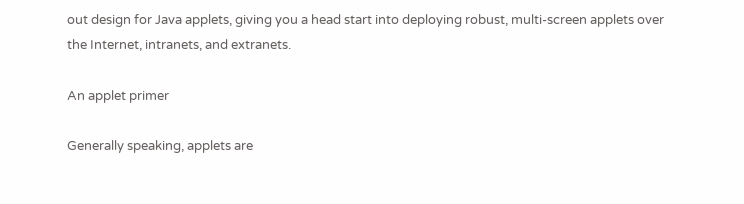out design for Java applets, giving you a head start into deploying robust, multi-screen applets over the Internet, intranets, and extranets.

An applet primer

Generally speaking, applets are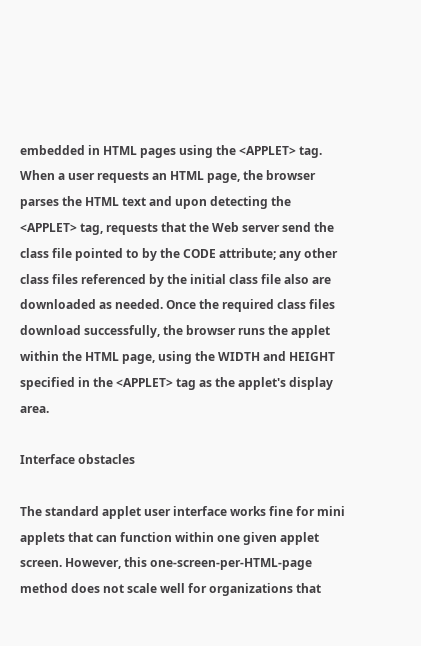embedded in HTML pages using the <APPLET> tag. When a user requests an HTML page, the browser parses the HTML text and upon detecting the <APPLET> tag, requests that the Web server send the class file pointed to by the CODE attribute; any other class files referenced by the initial class file also are downloaded as needed. Once the required class files download successfully, the browser runs the applet within the HTML page, using the WIDTH and HEIGHT specified in the <APPLET> tag as the applet's display area.

Interface obstacles

The standard applet user interface works fine for mini applets that can function within one given applet screen. However, this one-screen-per-HTML-page method does not scale well for organizations that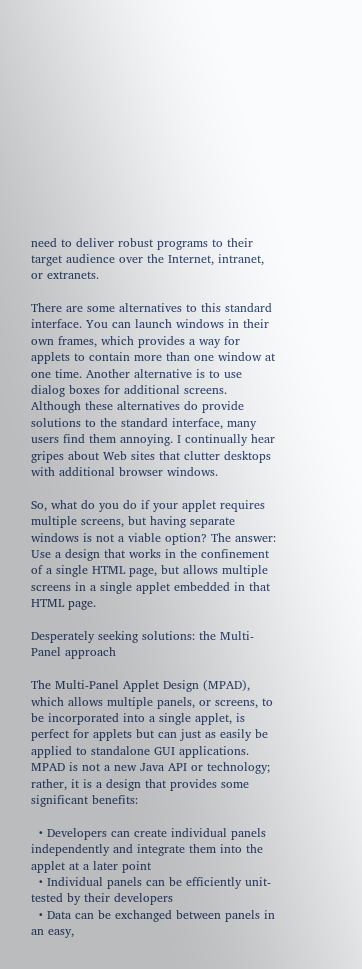need to deliver robust programs to their target audience over the Internet, intranet, or extranets.

There are some alternatives to this standard interface. You can launch windows in their own frames, which provides a way for applets to contain more than one window at one time. Another alternative is to use dialog boxes for additional screens. Although these alternatives do provide solutions to the standard interface, many users find them annoying. I continually hear gripes about Web sites that clutter desktops with additional browser windows.

So, what do you do if your applet requires multiple screens, but having separate windows is not a viable option? The answer: Use a design that works in the confinement of a single HTML page, but allows multiple screens in a single applet embedded in that HTML page.

Desperately seeking solutions: the Multi-Panel approach

The Multi-Panel Applet Design (MPAD), which allows multiple panels, or screens, to be incorporated into a single applet, is perfect for applets but can just as easily be applied to standalone GUI applications. MPAD is not a new Java API or technology; rather, it is a design that provides some significant benefits:

  • Developers can create individual panels independently and integrate them into the applet at a later point
  • Individual panels can be efficiently unit-tested by their developers
  • Data can be exchanged between panels in an easy,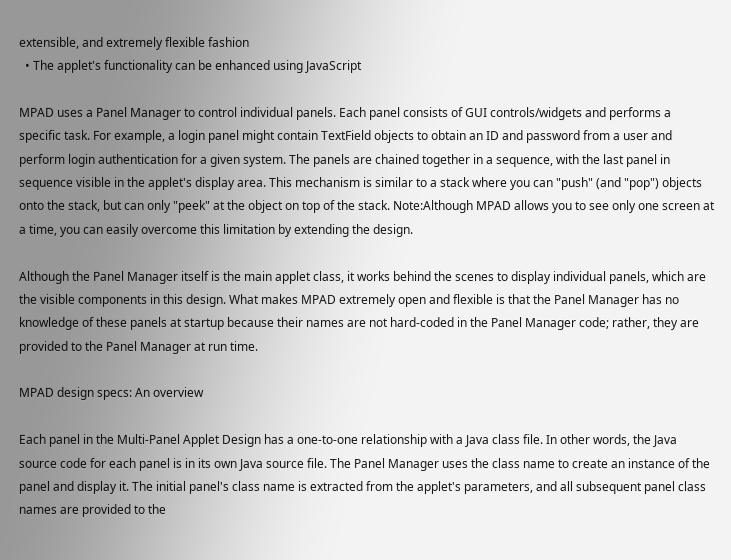extensible, and extremely flexible fashion
  • The applet's functionality can be enhanced using JavaScript

MPAD uses a Panel Manager to control individual panels. Each panel consists of GUI controls/widgets and performs a specific task. For example, a login panel might contain TextField objects to obtain an ID and password from a user and perform login authentication for a given system. The panels are chained together in a sequence, with the last panel in sequence visible in the applet's display area. This mechanism is similar to a stack where you can "push" (and "pop") objects onto the stack, but can only "peek" at the object on top of the stack. Note:Although MPAD allows you to see only one screen at a time, you can easily overcome this limitation by extending the design.

Although the Panel Manager itself is the main applet class, it works behind the scenes to display individual panels, which are the visible components in this design. What makes MPAD extremely open and flexible is that the Panel Manager has no knowledge of these panels at startup because their names are not hard-coded in the Panel Manager code; rather, they are provided to the Panel Manager at run time.

MPAD design specs: An overview

Each panel in the Multi-Panel Applet Design has a one-to-one relationship with a Java class file. In other words, the Java source code for each panel is in its own Java source file. The Panel Manager uses the class name to create an instance of the panel and display it. The initial panel's class name is extracted from the applet's parameters, and all subsequent panel class names are provided to the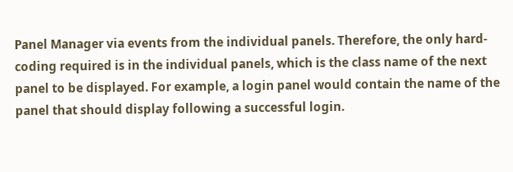Panel Manager via events from the individual panels. Therefore, the only hard-coding required is in the individual panels, which is the class name of the next panel to be displayed. For example, a login panel would contain the name of the panel that should display following a successful login.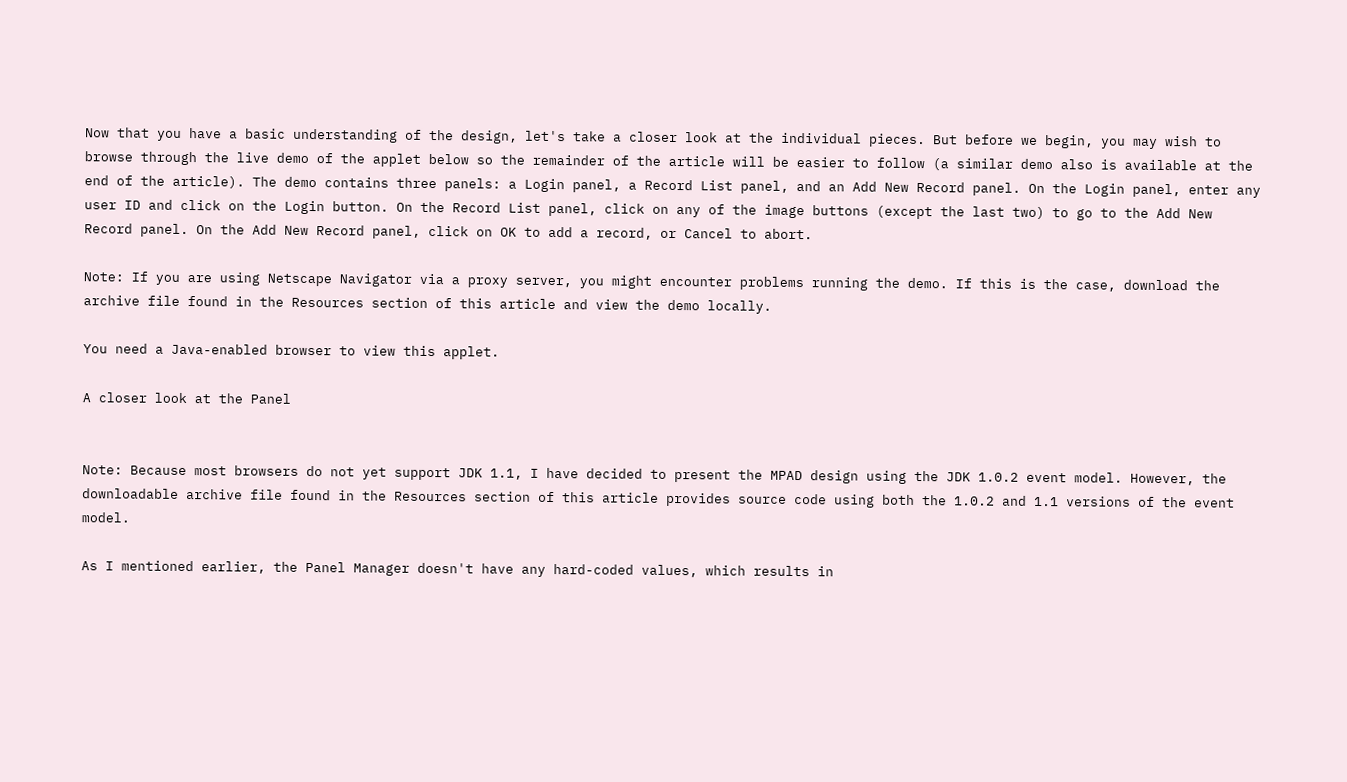Now that you have a basic understanding of the design, let's take a closer look at the individual pieces. But before we begin, you may wish to browse through the live demo of the applet below so the remainder of the article will be easier to follow (a similar demo also is available at the end of the article). The demo contains three panels: a Login panel, a Record List panel, and an Add New Record panel. On the Login panel, enter any user ID and click on the Login button. On the Record List panel, click on any of the image buttons (except the last two) to go to the Add New Record panel. On the Add New Record panel, click on OK to add a record, or Cancel to abort.

Note: If you are using Netscape Navigator via a proxy server, you might encounter problems running the demo. If this is the case, download the archive file found in the Resources section of this article and view the demo locally.

You need a Java-enabled browser to view this applet.

A closer look at the Panel


Note: Because most browsers do not yet support JDK 1.1, I have decided to present the MPAD design using the JDK 1.0.2 event model. However, the downloadable archive file found in the Resources section of this article provides source code using both the 1.0.2 and 1.1 versions of the event model.

As I mentioned earlier, the Panel Manager doesn't have any hard-coded values, which results in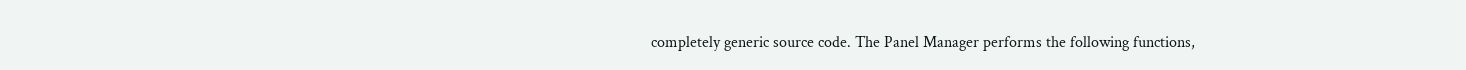completely generic source code. The Panel Manager performs the following functions,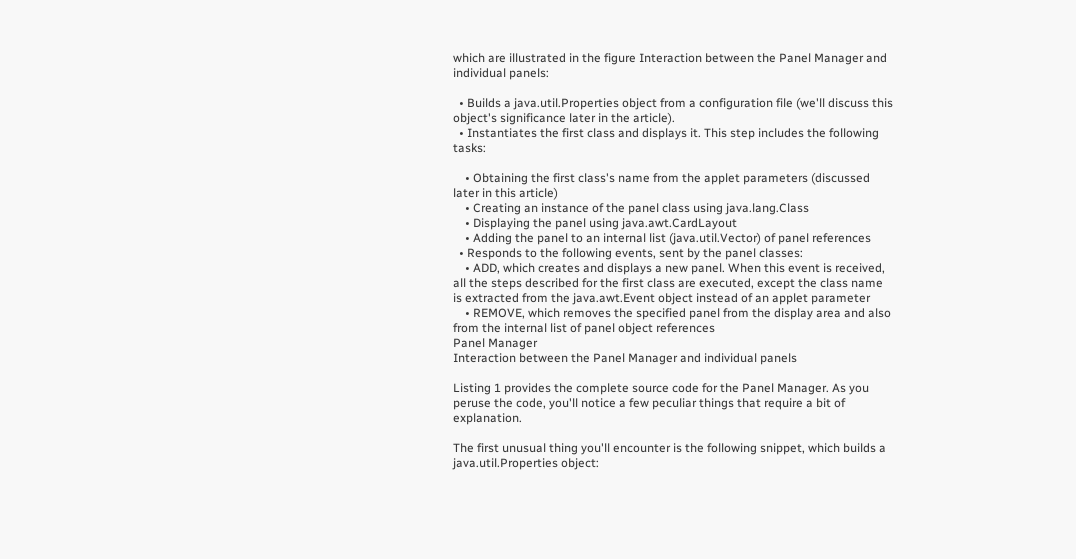which are illustrated in the figure Interaction between the Panel Manager and individual panels:

  • Builds a java.util.Properties object from a configuration file (we'll discuss this object's significance later in the article).
  • Instantiates the first class and displays it. This step includes the following tasks:

    • Obtaining the first class's name from the applet parameters (discussed later in this article)
    • Creating an instance of the panel class using java.lang.Class
    • Displaying the panel using java.awt.CardLayout
    • Adding the panel to an internal list (java.util.Vector) of panel references
  • Responds to the following events, sent by the panel classes:
    • ADD, which creates and displays a new panel. When this event is received, all the steps described for the first class are executed, except the class name is extracted from the java.awt.Event object instead of an applet parameter
    • REMOVE, which removes the specified panel from the display area and also from the internal list of panel object references
Panel Manager
Interaction between the Panel Manager and individual panels

Listing 1 provides the complete source code for the Panel Manager. As you peruse the code, you'll notice a few peculiar things that require a bit of explanation.

The first unusual thing you'll encounter is the following snippet, which builds a java.util.Properties object: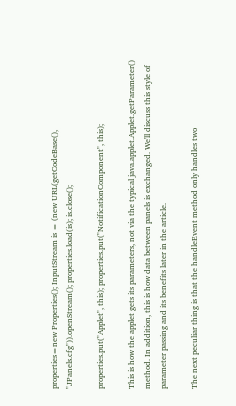properties=new Properties(); InputStream is = (new URL(getCodeBase(), "JPanels.cfg")).openStream(); properties.load(is); is.close();

properties.put("Applet", this); properties.put("NotificationComponent", this);

This is how the applet gets its parameters, not via the typical java.applet.Applet.getParameter() method. In addition, this is how data between panels is exchanged. We'll discuss this style of parameter passing and its benefits later in the article.

The next peculiar thing is that the handleEvent method only handles two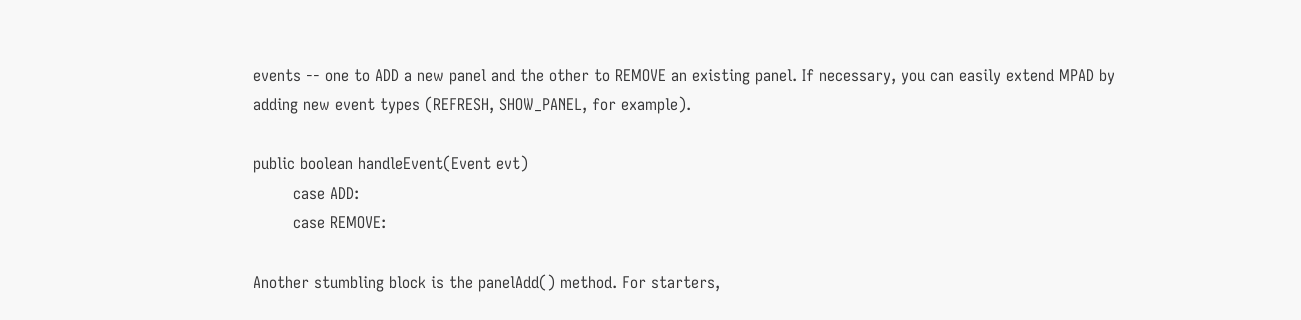events -- one to ADD a new panel and the other to REMOVE an existing panel. If necessary, you can easily extend MPAD by adding new event types (REFRESH, SHOW_PANEL, for example).

public boolean handleEvent(Event evt)
        case ADD:
        case REMOVE:

Another stumbling block is the panelAdd() method. For starters,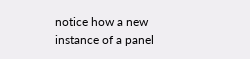notice how a new instance of a panel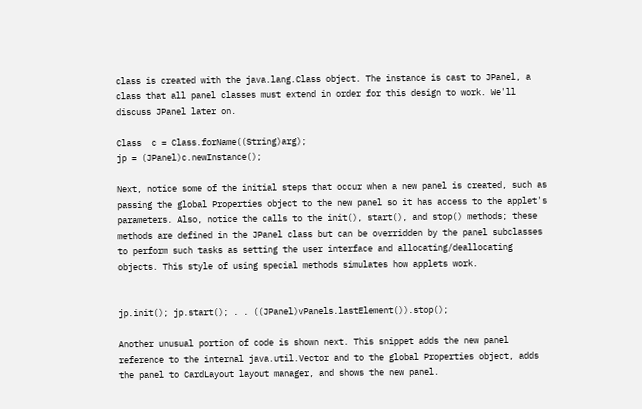class is created with the java.lang.Class object. The instance is cast to JPanel, a class that all panel classes must extend in order for this design to work. We'll discuss JPanel later on.

Class  c = Class.forName((String)arg);
jp = (JPanel)c.newInstance();

Next, notice some of the initial steps that occur when a new panel is created, such as passing the global Properties object to the new panel so it has access to the applet's parameters. Also, notice the calls to the init(), start(), and stop() methods; these methods are defined in the JPanel class but can be overridden by the panel subclasses to perform such tasks as setting the user interface and allocating/deallocating objects. This style of using special methods simulates how applets work.


jp.init(); jp.start(); . . ((JPanel)vPanels.lastElement()).stop();

Another unusual portion of code is shown next. This snippet adds the new panel reference to the internal java.util.Vector and to the global Properties object, adds the panel to CardLayout layout manager, and shows the new panel.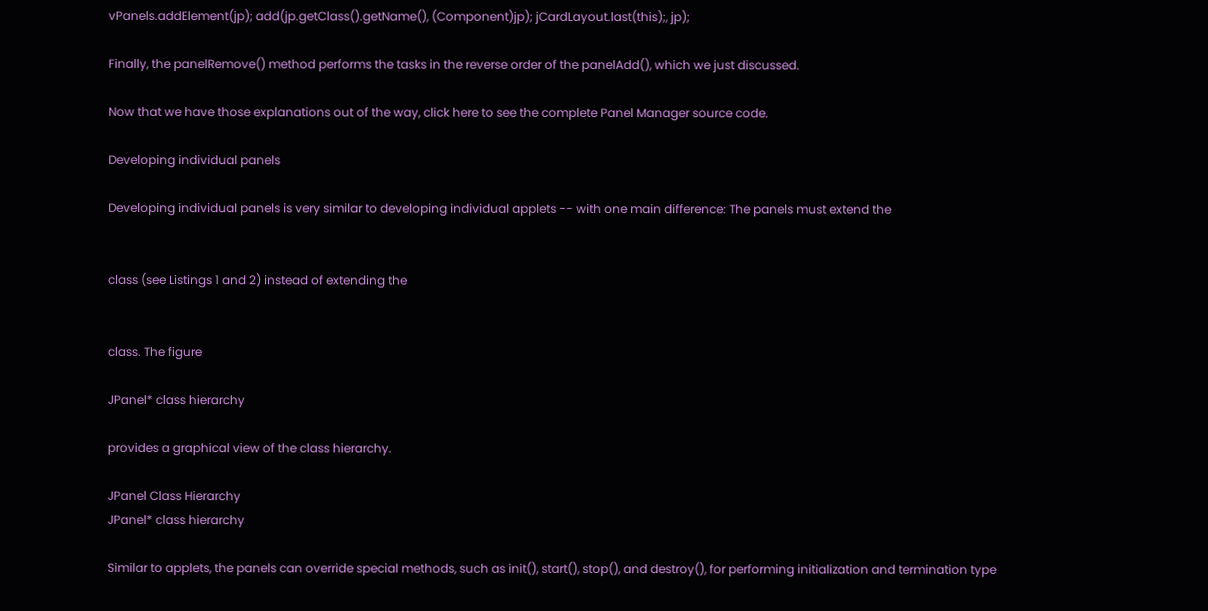vPanels.addElement(jp); add(jp.getClass().getName(), (Component)jp); jCardLayout.last(this);, jp);

Finally, the panelRemove() method performs the tasks in the reverse order of the panelAdd(), which we just discussed.

Now that we have those explanations out of the way, click here to see the complete Panel Manager source code.

Developing individual panels

Developing individual panels is very similar to developing individual applets -- with one main difference: The panels must extend the


class (see Listings 1 and 2) instead of extending the


class. The figure

JPanel* class hierarchy

provides a graphical view of the class hierarchy.

JPanel Class Hierarchy
JPanel* class hierarchy

Similar to applets, the panels can override special methods, such as init(), start(), stop(), and destroy(), for performing initialization and termination type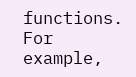functions. For example,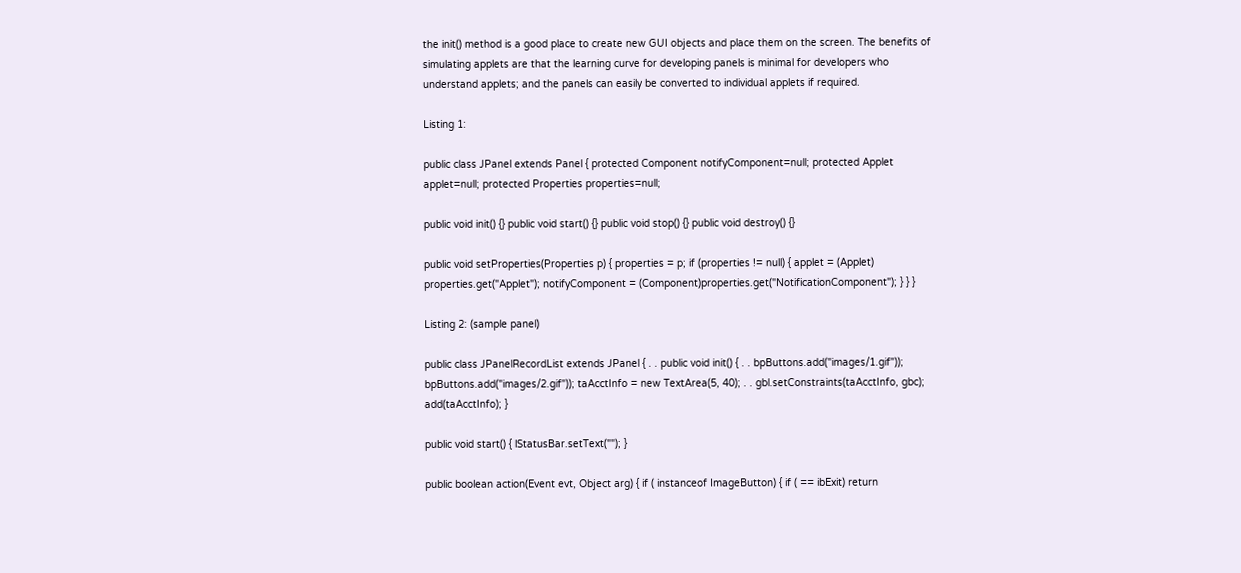the init() method is a good place to create new GUI objects and place them on the screen. The benefits of simulating applets are that the learning curve for developing panels is minimal for developers who understand applets; and the panels can easily be converted to individual applets if required.

Listing 1:

public class JPanel extends Panel { protected Component notifyComponent=null; protected Applet applet=null; protected Properties properties=null;

public void init() {} public void start() {} public void stop() {} public void destroy() {}

public void setProperties(Properties p) { properties = p; if (properties != null) { applet = (Applet) properties.get("Applet"); notifyComponent = (Component)properties.get("NotificationComponent"); } } }

Listing 2: (sample panel)

public class JPanelRecordList extends JPanel { . . public void init() { . . bpButtons.add("images/1.gif")); bpButtons.add("images/2.gif")); taAcctInfo = new TextArea(5, 40); . . gbl.setConstraints(taAcctInfo, gbc); add(taAcctInfo); }

public void start() { lStatusBar.setText(""); }

public boolean action(Event evt, Object arg) { if ( instanceof ImageButton) { if ( == ibExit) return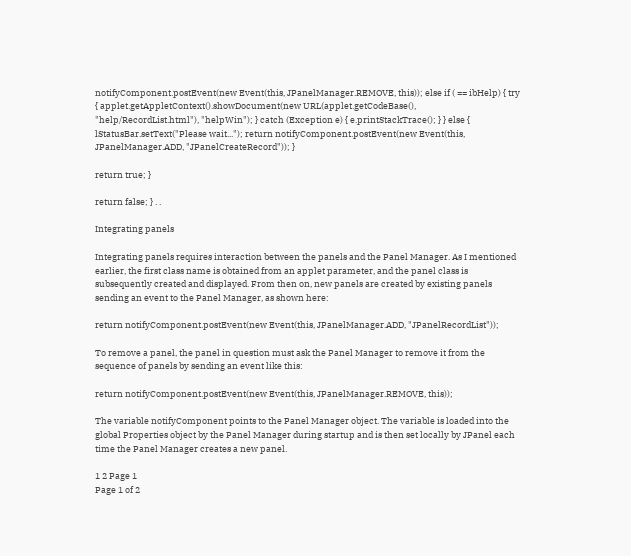notifyComponent.postEvent(new Event(this, JPanelManager.REMOVE, this)); else if ( == ibHelp) { try { applet.getAppletContext().showDocument(new URL(applet.getCodeBase(), "help/RecordList.html"), "helpWin"); } catch (Exception e) { e.printStackTrace(); } } else { lStatusBar.setText("Please wait..."); return notifyComponent.postEvent(new Event(this, JPanelManager.ADD, "JPanelCreateRecord")); }

return true; }

return false; } . .

Integrating panels

Integrating panels requires interaction between the panels and the Panel Manager. As I mentioned earlier, the first class name is obtained from an applet parameter, and the panel class is subsequently created and displayed. From then on, new panels are created by existing panels sending an event to the Panel Manager, as shown here:

return notifyComponent.postEvent(new Event(this, JPanelManager.ADD, "JPanelRecordList"));

To remove a panel, the panel in question must ask the Panel Manager to remove it from the sequence of panels by sending an event like this:

return notifyComponent.postEvent(new Event(this, JPanelManager.REMOVE, this));

The variable notifyComponent points to the Panel Manager object. The variable is loaded into the global Properties object by the Panel Manager during startup and is then set locally by JPanel each time the Panel Manager creates a new panel.

1 2 Page 1
Page 1 of 2